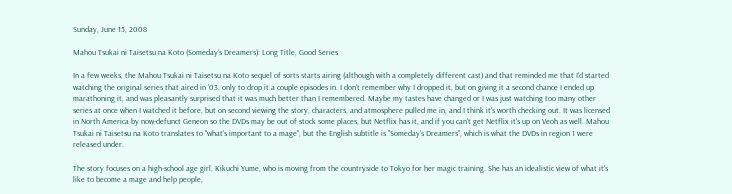Sunday, June 15, 2008

Mahou Tsukai ni Taisetsu na Koto (Someday's Dreamers): Long Title, Good Series

In a few weeks, the Mahou Tsukai ni Taisetsu na Koto sequel of sorts starts airing (although with a completely different cast) and that reminded me that I'd started watching the original series that aired in '03, only to drop it a couple episodes in. I don't remember why I dropped it, but on giving it a second chance I ended up marathoning it, and was pleasantly surprised that it was much better than I remembered. Maybe my tastes have changed or I was just watching too many other series at once when I watched it before, but on second viewing the story, characters, and atmosphere pulled me in, and I think it's worth checking out. It was licensed in North America by now-defunct Geneon so the DVDs may be out of stock some places, but Netflix has it, and if you can't get Netflix it's up on Veoh as well. Mahou Tsukai ni Taisetsu na Koto translates to "what's important to a mage", but the English subtitle is "Someday's Dreamers", which is what the DVDs in region 1 were released under.

The story focuses on a high-school age girl, Kikuchi Yume, who is moving from the countryside to Tokyo for her magic training. She has an idealistic view of what it's like to become a mage and help people,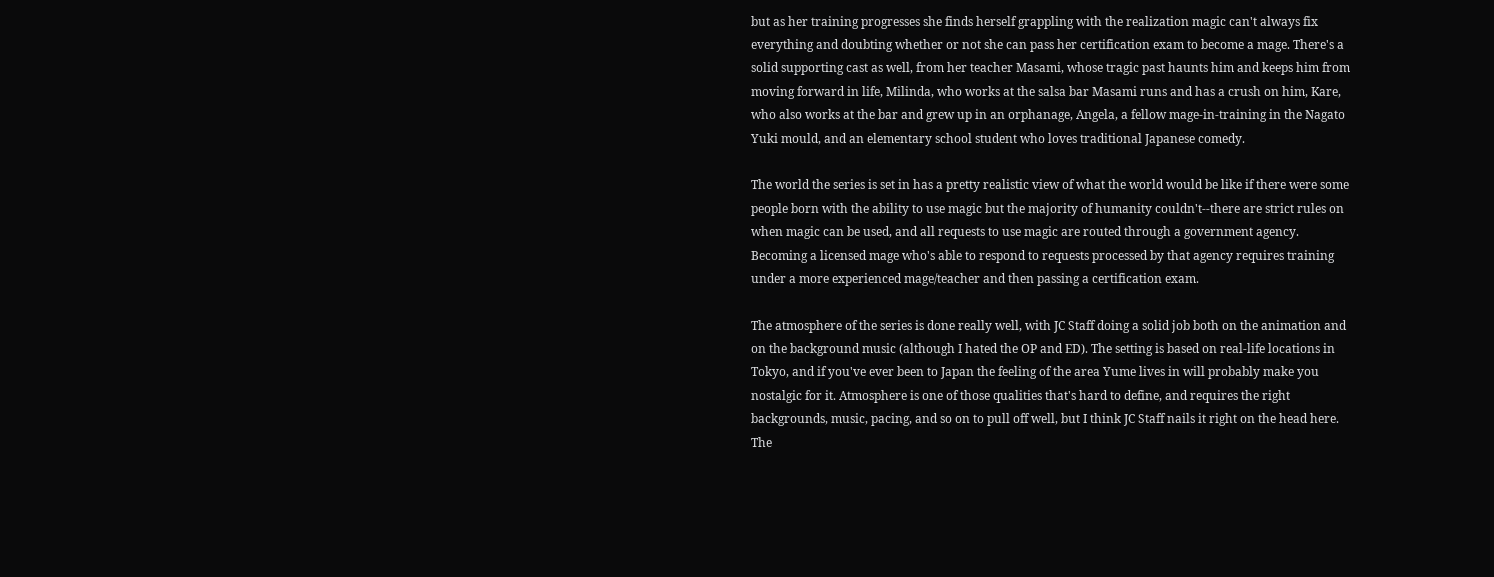but as her training progresses she finds herself grappling with the realization magic can't always fix everything and doubting whether or not she can pass her certification exam to become a mage. There's a solid supporting cast as well, from her teacher Masami, whose tragic past haunts him and keeps him from moving forward in life, Milinda, who works at the salsa bar Masami runs and has a crush on him, Kare, who also works at the bar and grew up in an orphanage, Angela, a fellow mage-in-training in the Nagato Yuki mould, and an elementary school student who loves traditional Japanese comedy.

The world the series is set in has a pretty realistic view of what the world would be like if there were some people born with the ability to use magic but the majority of humanity couldn't--there are strict rules on when magic can be used, and all requests to use magic are routed through a government agency. Becoming a licensed mage who's able to respond to requests processed by that agency requires training under a more experienced mage/teacher and then passing a certification exam.

The atmosphere of the series is done really well, with JC Staff doing a solid job both on the animation and on the background music (although I hated the OP and ED). The setting is based on real-life locations in Tokyo, and if you've ever been to Japan the feeling of the area Yume lives in will probably make you nostalgic for it. Atmosphere is one of those qualities that's hard to define, and requires the right backgrounds, music, pacing, and so on to pull off well, but I think JC Staff nails it right on the head here. The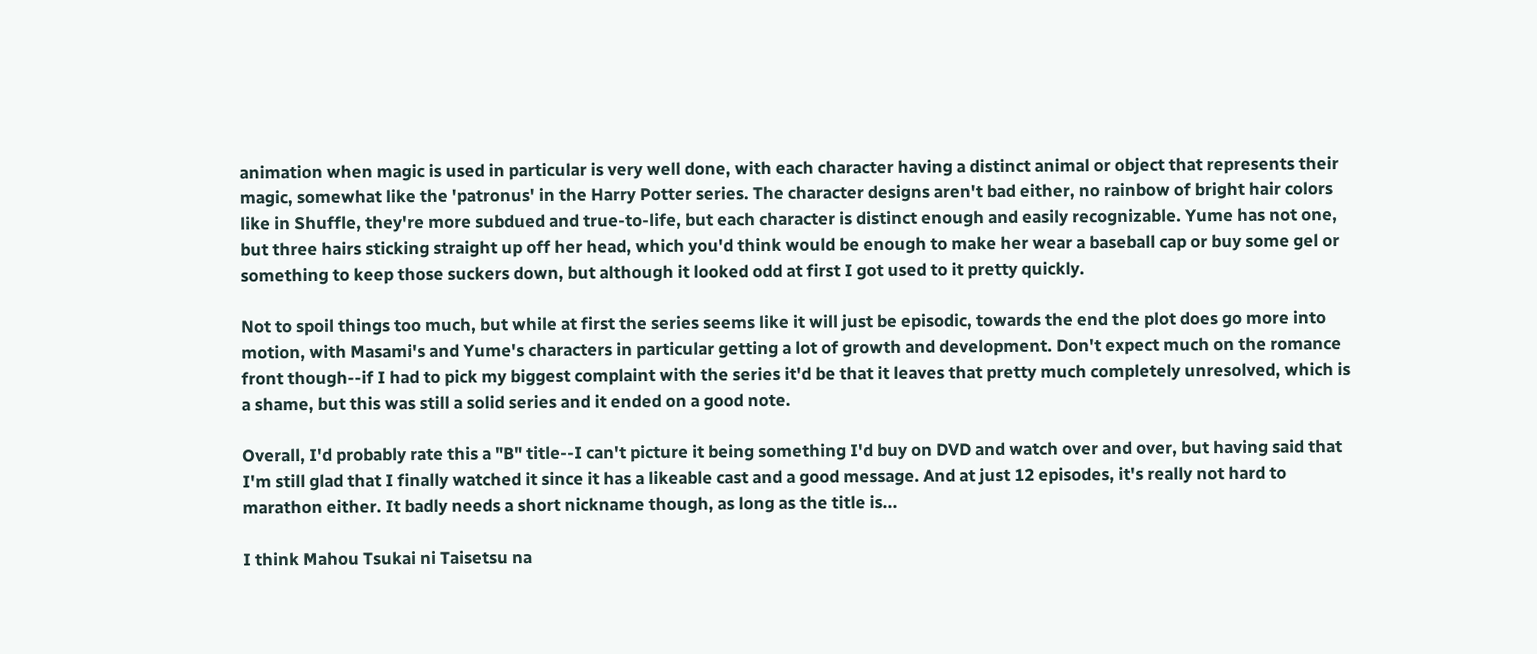animation when magic is used in particular is very well done, with each character having a distinct animal or object that represents their magic, somewhat like the 'patronus' in the Harry Potter series. The character designs aren't bad either, no rainbow of bright hair colors like in Shuffle, they're more subdued and true-to-life, but each character is distinct enough and easily recognizable. Yume has not one, but three hairs sticking straight up off her head, which you'd think would be enough to make her wear a baseball cap or buy some gel or something to keep those suckers down, but although it looked odd at first I got used to it pretty quickly.

Not to spoil things too much, but while at first the series seems like it will just be episodic, towards the end the plot does go more into motion, with Masami's and Yume's characters in particular getting a lot of growth and development. Don't expect much on the romance front though--if I had to pick my biggest complaint with the series it'd be that it leaves that pretty much completely unresolved, which is a shame, but this was still a solid series and it ended on a good note.

Overall, I'd probably rate this a "B" title--I can't picture it being something I'd buy on DVD and watch over and over, but having said that I'm still glad that I finally watched it since it has a likeable cast and a good message. And at just 12 episodes, it's really not hard to marathon either. It badly needs a short nickname though, as long as the title is...

I think Mahou Tsukai ni Taisetsu na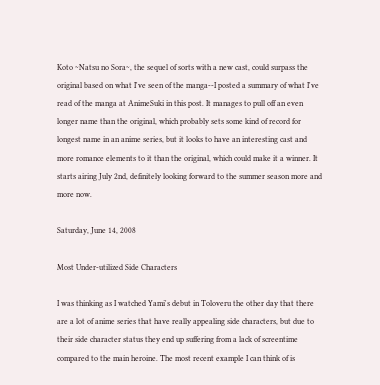Koto ~Natsu no Sora~, the sequel of sorts with a new cast, could surpass the original based on what I've seen of the manga--I posted a summary of what I've read of the manga at AnimeSuki in this post. It manages to pull off an even longer name than the original, which probably sets some kind of record for longest name in an anime series, but it looks to have an interesting cast and more romance elements to it than the original, which could make it a winner. It starts airing July 2nd, definitely looking forward to the summer season more and more now.

Saturday, June 14, 2008

Most Under-utilized Side Characters

I was thinking as I watched Yami's debut in Toloveru the other day that there are a lot of anime series that have really appealing side characters, but due to their side character status they end up suffering from a lack of screentime compared to the main heroine. The most recent example I can think of is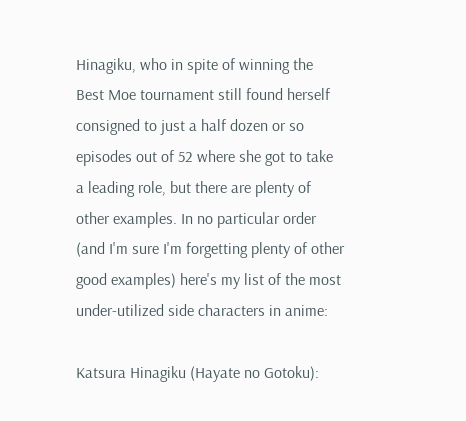Hinagiku, who in spite of winning the Best Moe tournament still found herself consigned to just a half dozen or so episodes out of 52 where she got to take a leading role, but there are plenty of other examples. In no particular order (and I'm sure I'm forgetting plenty of other good examples) here's my list of the most under-utilized side characters in anime:

Katsura Hinagiku (Hayate no Gotoku):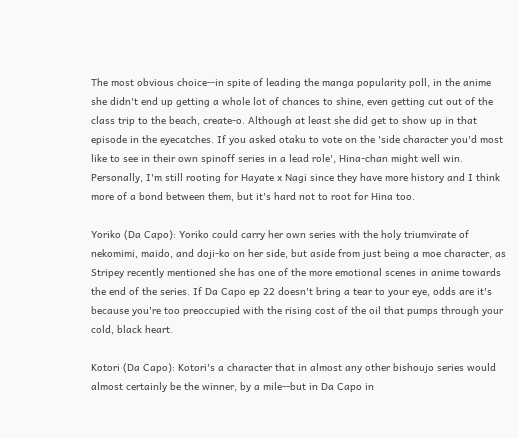The most obvious choice--in spite of leading the manga popularity poll, in the anime she didn't end up getting a whole lot of chances to shine, even getting cut out of the class trip to the beach, create-o. Although at least she did get to show up in that episode in the eyecatches. If you asked otaku to vote on the 'side character you'd most like to see in their own spinoff series in a lead role', Hina-chan might well win. Personally, I'm still rooting for Hayate x Nagi since they have more history and I think more of a bond between them, but it's hard not to root for Hina too.

Yoriko (Da Capo): Yoriko could carry her own series with the holy triumvirate of nekomimi, maido, and doji-ko on her side, but aside from just being a moe character, as Stripey recently mentioned she has one of the more emotional scenes in anime towards the end of the series. If Da Capo ep 22 doesn't bring a tear to your eye, odds are it's because you're too preoccupied with the rising cost of the oil that pumps through your cold, black heart.

Kotori (Da Capo): Kotori's a character that in almost any other bishoujo series would almost certainly be the winner, by a mile--but in Da Capo in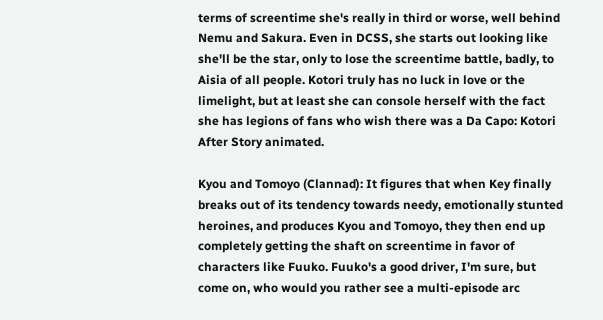terms of screentime she's really in third or worse, well behind Nemu and Sakura. Even in DCSS, she starts out looking like she'll be the star, only to lose the screentime battle, badly, to Aisia of all people. Kotori truly has no luck in love or the limelight, but at least she can console herself with the fact she has legions of fans who wish there was a Da Capo: Kotori After Story animated.

Kyou and Tomoyo (Clannad): It figures that when Key finally breaks out of its tendency towards needy, emotionally stunted heroines, and produces Kyou and Tomoyo, they then end up completely getting the shaft on screentime in favor of characters like Fuuko. Fuuko's a good driver, I'm sure, but come on, who would you rather see a multi-episode arc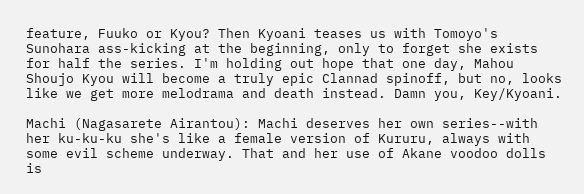feature, Fuuko or Kyou? Then Kyoani teases us with Tomoyo's Sunohara ass-kicking at the beginning, only to forget she exists for half the series. I'm holding out hope that one day, Mahou Shoujo Kyou will become a truly epic Clannad spinoff, but no, looks like we get more melodrama and death instead. Damn you, Key/Kyoani.

Machi (Nagasarete Airantou): Machi deserves her own series--with her ku-ku-ku she's like a female version of Kururu, always with some evil scheme underway. That and her use of Akane voodoo dolls is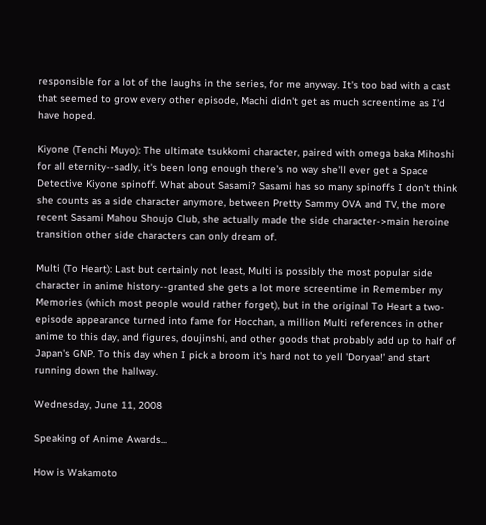responsible for a lot of the laughs in the series, for me anyway. It's too bad with a cast that seemed to grow every other episode, Machi didn't get as much screentime as I'd have hoped.

Kiyone (Tenchi Muyo): The ultimate tsukkomi character, paired with omega baka Mihoshi for all eternity--sadly, it's been long enough there's no way she'll ever get a Space Detective Kiyone spinoff. What about Sasami? Sasami has so many spinoffs I don't think she counts as a side character anymore, between Pretty Sammy OVA and TV, the more recent Sasami Mahou Shoujo Club, she actually made the side character->main heroine transition other side characters can only dream of.

Multi (To Heart): Last but certainly not least, Multi is possibly the most popular side character in anime history--granted she gets a lot more screentime in Remember my Memories (which most people would rather forget), but in the original To Heart a two-episode appearance turned into fame for Hocchan, a million Multi references in other anime to this day, and figures, doujinshi, and other goods that probably add up to half of Japan's GNP. To this day when I pick a broom it's hard not to yell 'Doryaa!' and start running down the hallway.

Wednesday, June 11, 2008

Speaking of Anime Awards...

How is Wakamoto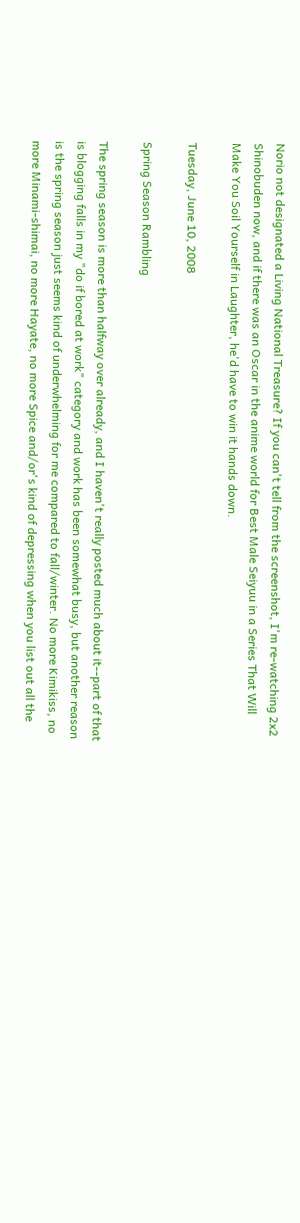Norio not designated a Living National Treasure? If you can't tell from the screenshot, I'm re-watching 2x2 Shinobuden now, and if there was an Oscar in the anime world for Best Male Seiyuu in a Series That Will Make You Soil Yourself in Laughter, he'd have to win it hands down.

Tuesday, June 10, 2008

Spring Season Rambling

The spring season is more than halfway over already, and I haven't really posted much about it--part of that is blogging falls in my "do if bored at work" category and work has been somewhat busy, but another reason is the spring season just seems kind of underwhelming for me compared to fall/winter. No more Kimikiss, no more Minami-shimai, no more Hayate, no more Spice and/or's kind of depressing when you list out all the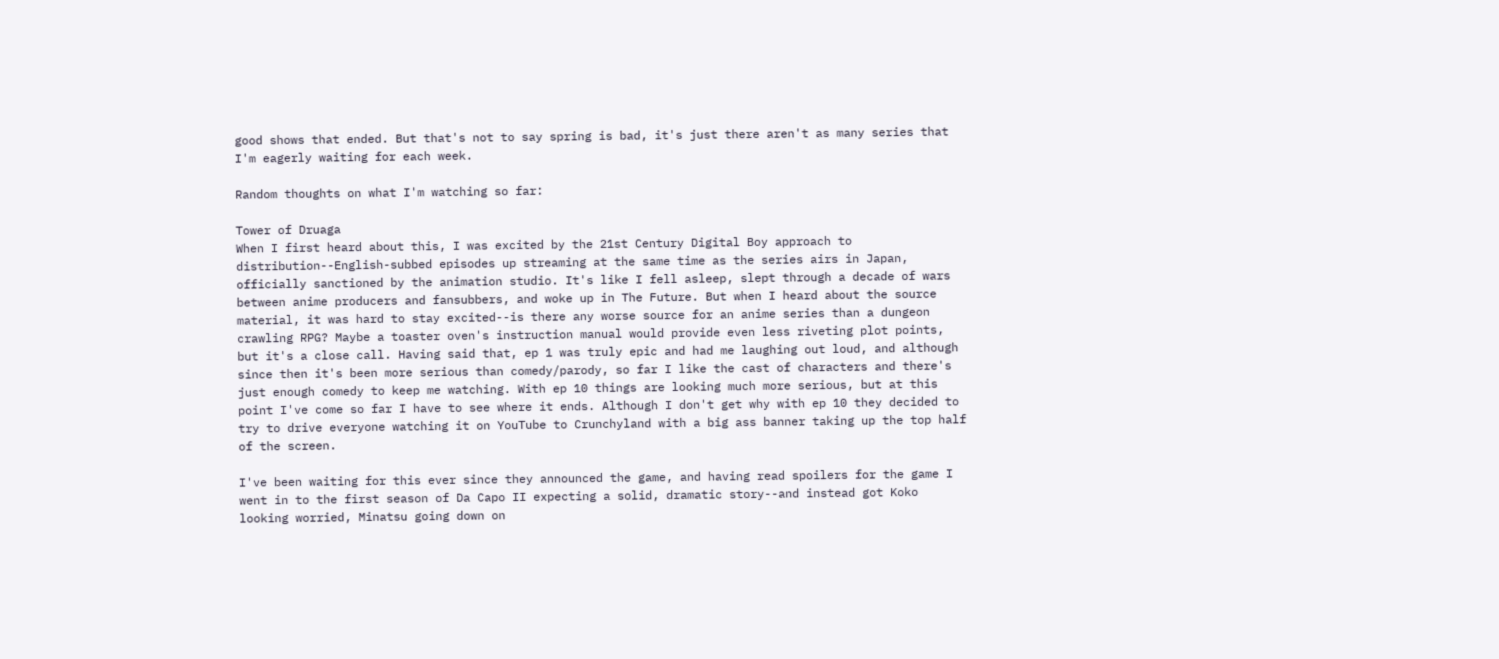good shows that ended. But that's not to say spring is bad, it's just there aren't as many series that I'm eagerly waiting for each week.

Random thoughts on what I'm watching so far:

Tower of Druaga
When I first heard about this, I was excited by the 21st Century Digital Boy approach to distribution--English-subbed episodes up streaming at the same time as the series airs in Japan, officially sanctioned by the animation studio. It's like I fell asleep, slept through a decade of wars between anime producers and fansubbers, and woke up in The Future. But when I heard about the source material, it was hard to stay excited--is there any worse source for an anime series than a dungeon crawling RPG? Maybe a toaster oven's instruction manual would provide even less riveting plot points, but it's a close call. Having said that, ep 1 was truly epic and had me laughing out loud, and although since then it's been more serious than comedy/parody, so far I like the cast of characters and there's just enough comedy to keep me watching. With ep 10 things are looking much more serious, but at this point I've come so far I have to see where it ends. Although I don't get why with ep 10 they decided to try to drive everyone watching it on YouTube to Crunchyland with a big ass banner taking up the top half of the screen.

I've been waiting for this ever since they announced the game, and having read spoilers for the game I went in to the first season of Da Capo II expecting a solid, dramatic story--and instead got Koko looking worried, Minatsu going down on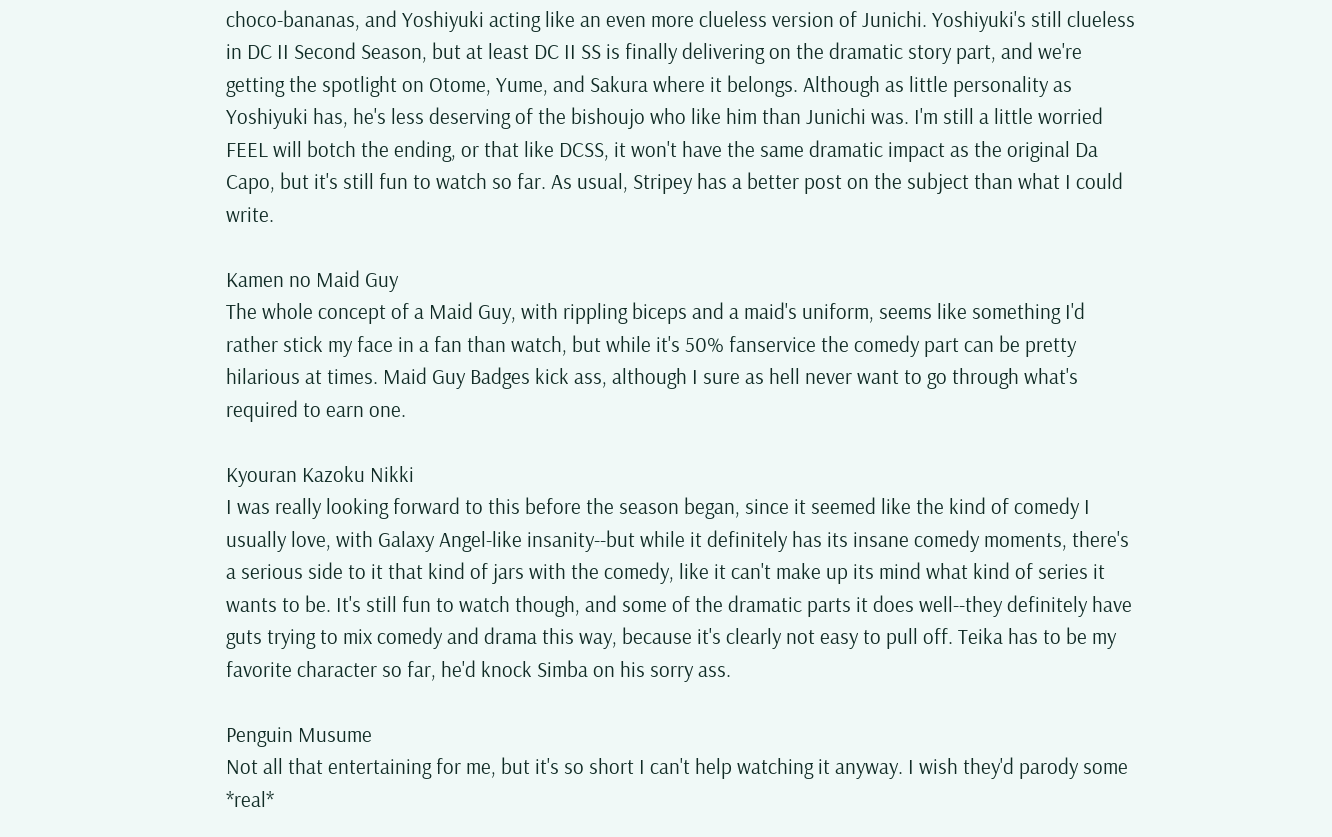choco-bananas, and Yoshiyuki acting like an even more clueless version of Junichi. Yoshiyuki's still clueless in DC II Second Season, but at least DC II SS is finally delivering on the dramatic story part, and we're getting the spotlight on Otome, Yume, and Sakura where it belongs. Although as little personality as Yoshiyuki has, he's less deserving of the bishoujo who like him than Junichi was. I'm still a little worried FEEL will botch the ending, or that like DCSS, it won't have the same dramatic impact as the original Da Capo, but it's still fun to watch so far. As usual, Stripey has a better post on the subject than what I could write.

Kamen no Maid Guy
The whole concept of a Maid Guy, with rippling biceps and a maid's uniform, seems like something I'd rather stick my face in a fan than watch, but while it's 50% fanservice the comedy part can be pretty hilarious at times. Maid Guy Badges kick ass, although I sure as hell never want to go through what's required to earn one.

Kyouran Kazoku Nikki
I was really looking forward to this before the season began, since it seemed like the kind of comedy I usually love, with Galaxy Angel-like insanity--but while it definitely has its insane comedy moments, there's a serious side to it that kind of jars with the comedy, like it can't make up its mind what kind of series it wants to be. It's still fun to watch though, and some of the dramatic parts it does well--they definitely have guts trying to mix comedy and drama this way, because it's clearly not easy to pull off. Teika has to be my favorite character so far, he'd knock Simba on his sorry ass.

Penguin Musume
Not all that entertaining for me, but it's so short I can't help watching it anyway. I wish they'd parody some *real*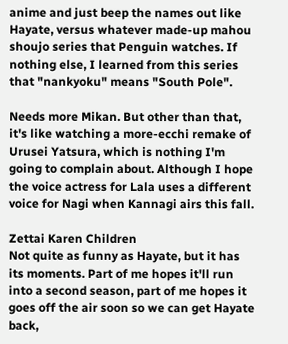anime and just beep the names out like Hayate, versus whatever made-up mahou shoujo series that Penguin watches. If nothing else, I learned from this series that "nankyoku" means "South Pole".

Needs more Mikan. But other than that, it's like watching a more-ecchi remake of Urusei Yatsura, which is nothing I'm going to complain about. Although I hope the voice actress for Lala uses a different voice for Nagi when Kannagi airs this fall.

Zettai Karen Children
Not quite as funny as Hayate, but it has its moments. Part of me hopes it'll run into a second season, part of me hopes it goes off the air soon so we can get Hayate back,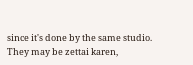since it's done by the same studio. They may be zettai karen,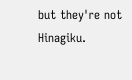but they're not Hinagiku.